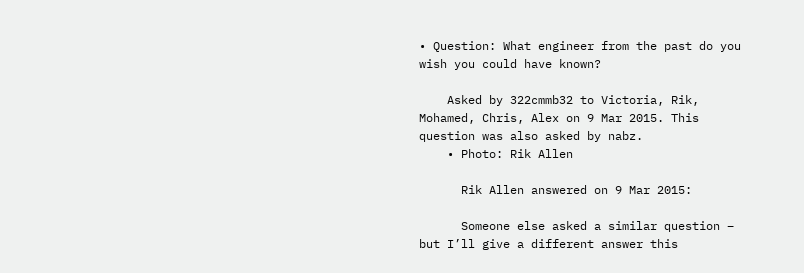• Question: What engineer from the past do you wish you could have known?

    Asked by 322cmmb32 to Victoria, Rik, Mohamed, Chris, Alex on 9 Mar 2015. This question was also asked by nabz.
    • Photo: Rik Allen

      Rik Allen answered on 9 Mar 2015:

      Someone else asked a similar question – but I’ll give a different answer this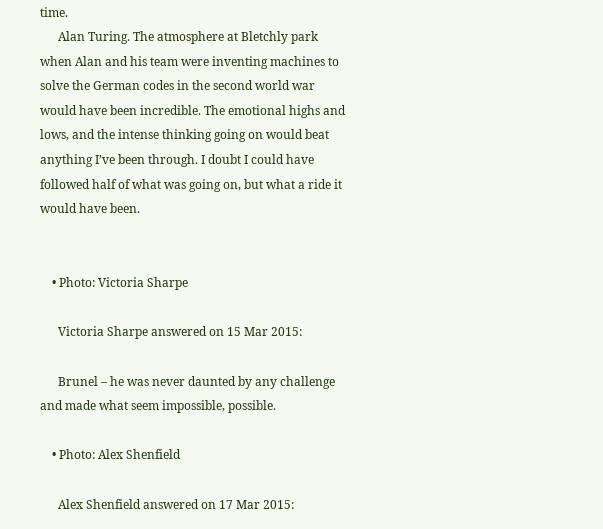time.
      Alan Turing. The atmosphere at Bletchly park when Alan and his team were inventing machines to solve the German codes in the second world war would have been incredible. The emotional highs and lows, and the intense thinking going on would beat anything I’ve been through. I doubt I could have followed half of what was going on, but what a ride it would have been.


    • Photo: Victoria Sharpe

      Victoria Sharpe answered on 15 Mar 2015:

      Brunel – he was never daunted by any challenge and made what seem impossible, possible.

    • Photo: Alex Shenfield

      Alex Shenfield answered on 17 Mar 2015: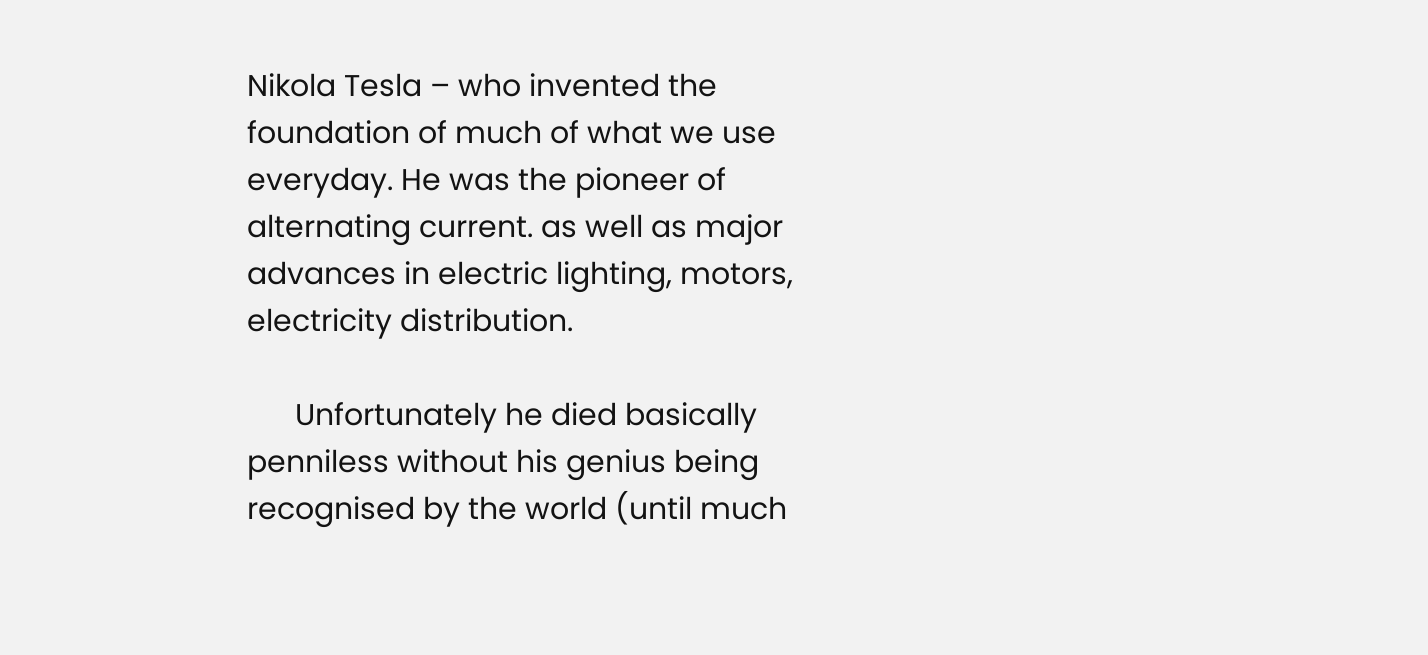Nikola Tesla – who invented the foundation of much of what we use everyday. He was the pioneer of alternating current. as well as major advances in electric lighting, motors, electricity distribution.

      Unfortunately he died basically penniless without his genius being recognised by the world (until much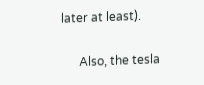later at least).

      Also, the tesla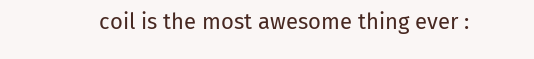coil is the most awesome thing ever :